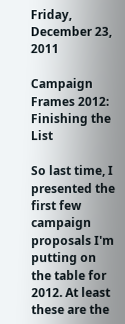Friday, December 23, 2011

Campaign Frames 2012: Finishing the List

So last time, I presented the first few campaign proposals I'm putting on the table for 2012. At least these are the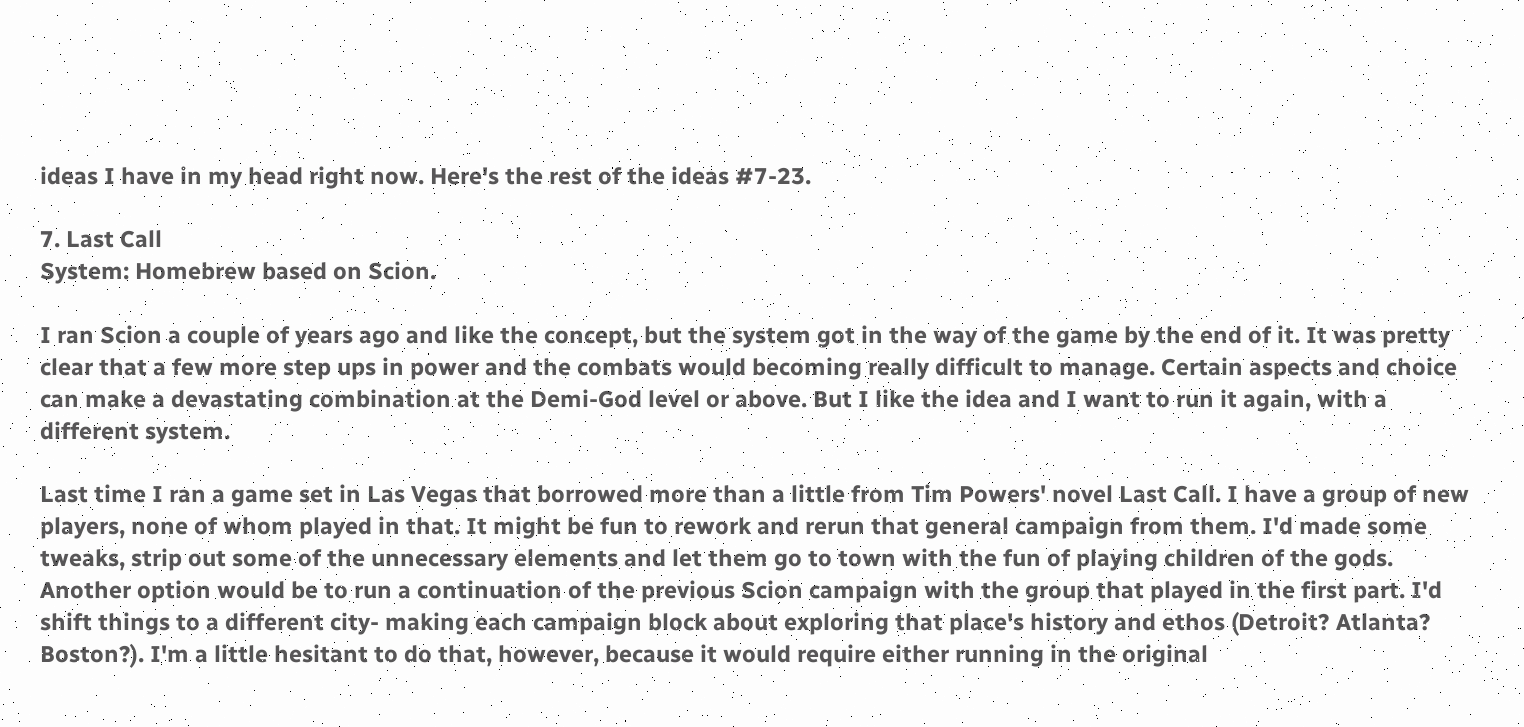ideas I have in my head right now. Here's the rest of the ideas #7-23.

7. Last Call
System: Homebrew based on Scion.

I ran Scion a couple of years ago and like the concept, but the system got in the way of the game by the end of it. It was pretty clear that a few more step ups in power and the combats would becoming really difficult to manage. Certain aspects and choice can make a devastating combination at the Demi-God level or above. But I like the idea and I want to run it again, with a different system.

Last time I ran a game set in Las Vegas that borrowed more than a little from Tim Powers' novel Last Call. I have a group of new players, none of whom played in that. It might be fun to rework and rerun that general campaign from them. I'd made some tweaks, strip out some of the unnecessary elements and let them go to town with the fun of playing children of the gods. Another option would be to run a continuation of the previous Scion campaign with the group that played in the first part. I'd shift things to a different city- making each campaign block about exploring that place's history and ethos (Detroit? Atlanta? Boston?). I'm a little hesitant to do that, however, because it would require either running in the original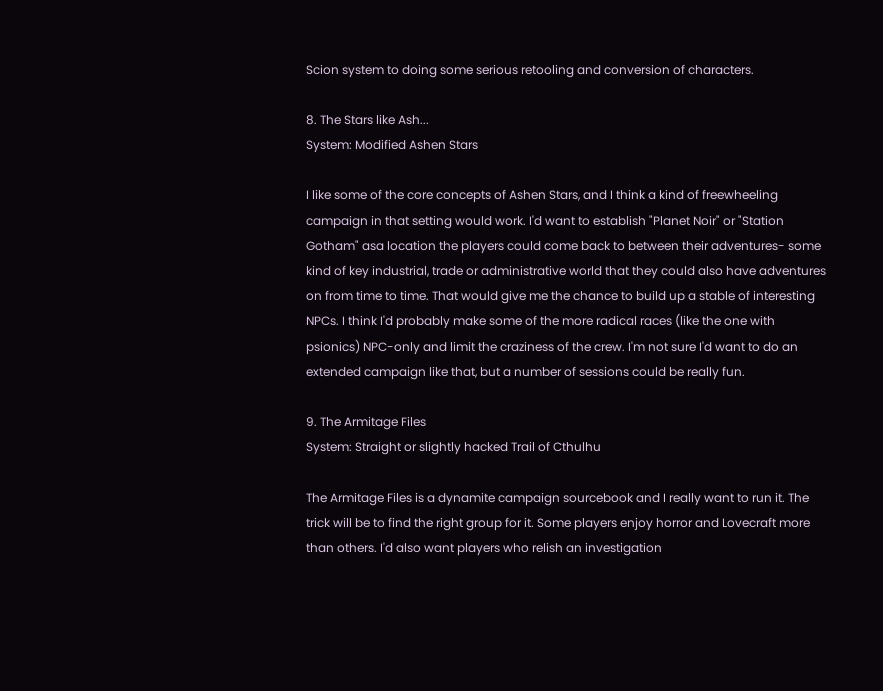Scion system to doing some serious retooling and conversion of characters.

8. The Stars like Ash...
System: Modified Ashen Stars

I like some of the core concepts of Ashen Stars, and I think a kind of freewheeling campaign in that setting would work. I'd want to establish "Planet Noir" or "Station Gotham" asa location the players could come back to between their adventures- some kind of key industrial, trade or administrative world that they could also have adventures on from time to time. That would give me the chance to build up a stable of interesting NPCs. I think I'd probably make some of the more radical races (like the one with psionics) NPC-only and limit the craziness of the crew. I'm not sure I'd want to do an extended campaign like that, but a number of sessions could be really fun.

9. The Armitage Files
System: Straight or slightly hacked Trail of Cthulhu

The Armitage Files is a dynamite campaign sourcebook and I really want to run it. The trick will be to find the right group for it. Some players enjoy horror and Lovecraft more than others. I'd also want players who relish an investigation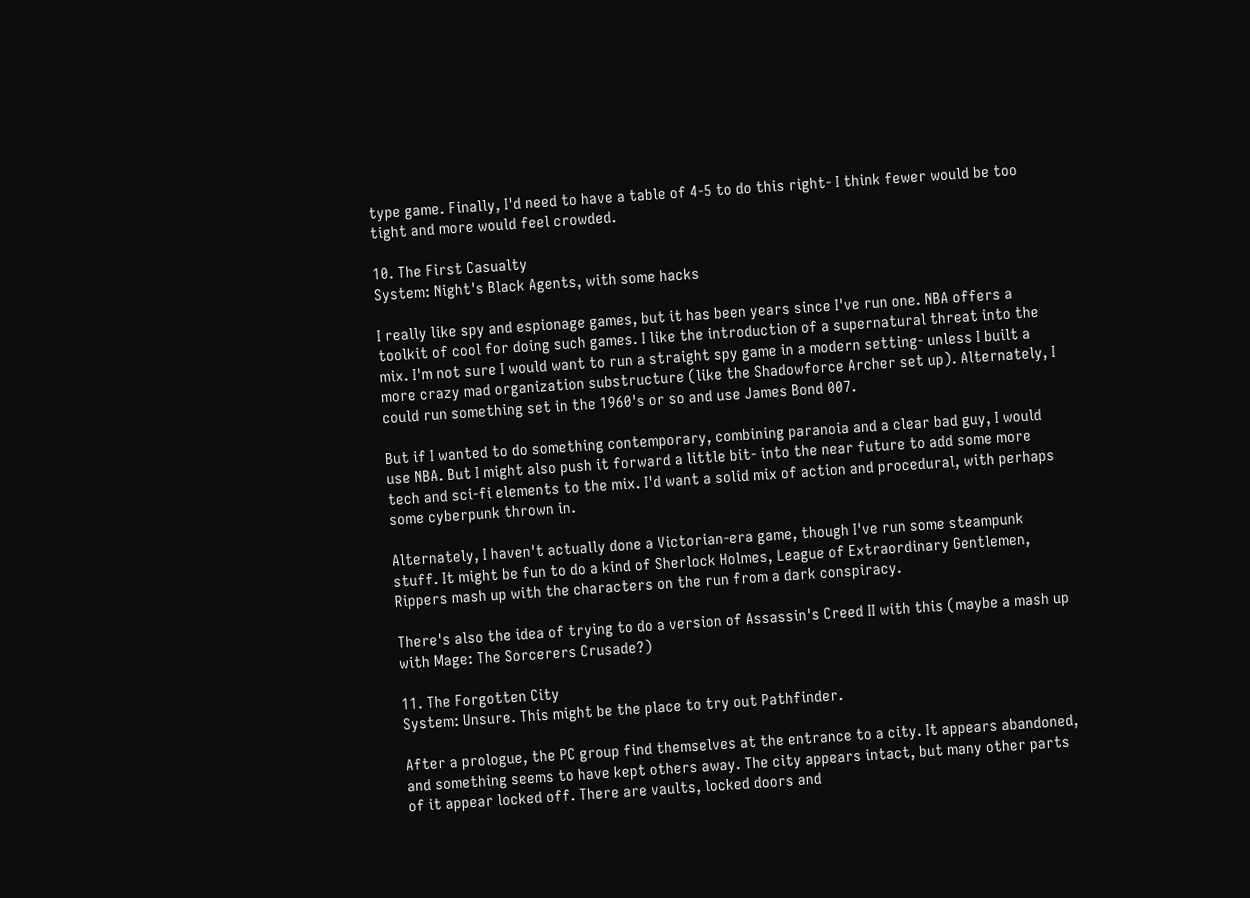type game. Finally, I'd need to have a table of 4-5 to do this right- I think fewer would be too tight and more would feel crowded.

10. The First Casualty
System: Night's Black Agents, with some hacks

I really like spy and espionage games, but it has been years since I've run one. NBA offers a toolkit of cool for doing such games. I like the introduction of a supernatural threat into the mix. I'm not sure I would want to run a straight spy game in a modern setting- unless I built a more crazy mad organization substructure (like the Shadowforce Archer set up). Alternately, I could run something set in the 1960's or so and use James Bond 007.

But if I wanted to do something contemporary, combining paranoia and a clear bad guy, I would use NBA. But I might also push it forward a little bit- into the near future to add some more tech and sci-fi elements to the mix. I'd want a solid mix of action and procedural, with perhaps some cyberpunk thrown in.

Alternately, I haven't actually done a Victorian-era game, though I've run some steampunk stuff. It might be fun to do a kind of Sherlock Holmes, League of Extraordinary Gentlemen, Rippers mash up with the characters on the run from a dark conspiracy.

There's also the idea of trying to do a version of Assassin's Creed II with this (maybe a mash up with Mage: The Sorcerers Crusade?)

11. The Forgotten City
System: Unsure. This might be the place to try out Pathfinder.

After a prologue, the PC group find themselves at the entrance to a city. It appears abandoned, and something seems to have kept others away. The city appears intact, but many other parts of it appear locked off. There are vaults, locked doors and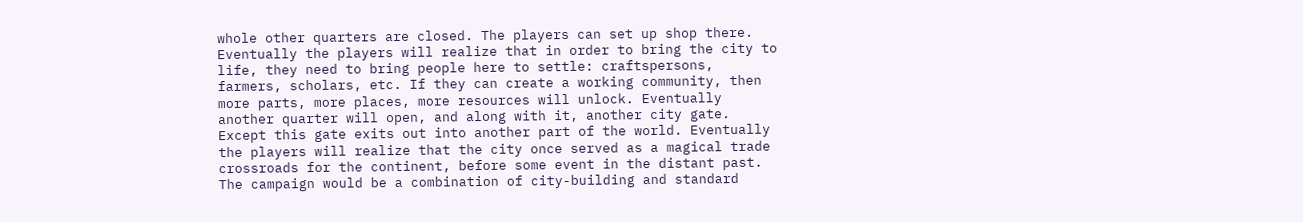whole other quarters are closed. The players can set up shop there. Eventually the players will realize that in order to bring the city to life, they need to bring people here to settle: craftspersons, farmers, scholars, etc. If they can create a working community, then more parts, more places, more resources will unlock. Eventually another quarter will open, and along with it, another city gate. Except this gate exits out into another part of the world. Eventually the players will realize that the city once served as a magical trade crossroads for the continent, before some event in the distant past. The campaign would be a combination of city-building and standard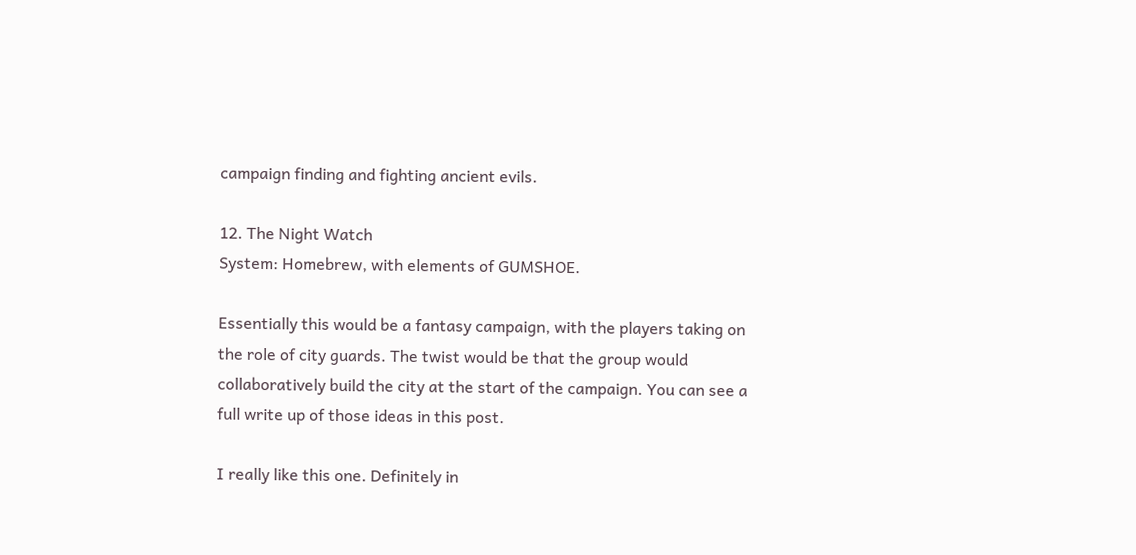campaign finding and fighting ancient evils.

12. The Night Watch
System: Homebrew, with elements of GUMSHOE.

Essentially this would be a fantasy campaign, with the players taking on the role of city guards. The twist would be that the group would collaboratively build the city at the start of the campaign. You can see a full write up of those ideas in this post.

I really like this one. Definitely in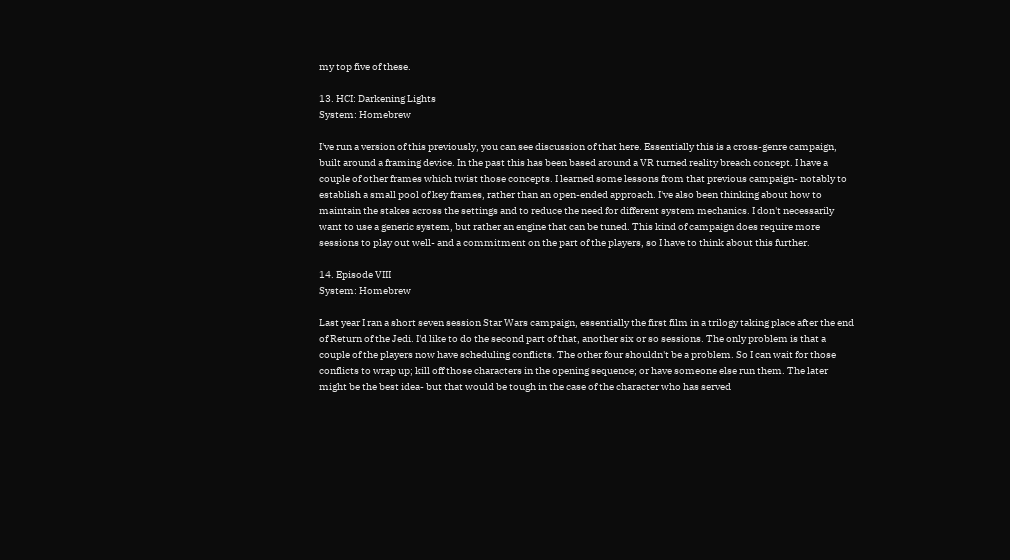my top five of these.

13. HCI: Darkening Lights
System: Homebrew

I've run a version of this previously, you can see discussion of that here. Essentially this is a cross-genre campaign, built around a framing device. In the past this has been based around a VR turned reality breach concept. I have a couple of other frames which twist those concepts. I learned some lessons from that previous campaign- notably to establish a small pool of key frames, rather than an open-ended approach. I've also been thinking about how to maintain the stakes across the settings and to reduce the need for different system mechanics. I don't necessarily want to use a generic system, but rather an engine that can be tuned. This kind of campaign does require more sessions to play out well- and a commitment on the part of the players, so I have to think about this further.

14. Episode VIII
System: Homebrew

Last year I ran a short seven session Star Wars campaign, essentially the first film in a trilogy taking place after the end of Return of the Jedi. I'd like to do the second part of that, another six or so sessions. The only problem is that a couple of the players now have scheduling conflicts. The other four shouldn't be a problem. So I can wait for those conflicts to wrap up; kill off those characters in the opening sequence; or have someone else run them. The later might be the best idea- but that would be tough in the case of the character who has served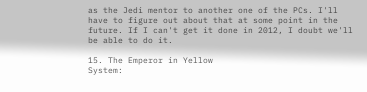as the Jedi mentor to another one of the PCs. I'll have to figure out about that at some point in the future. If I can't get it done in 2012, I doubt we'll be able to do it.

15. The Emperor in Yellow
System: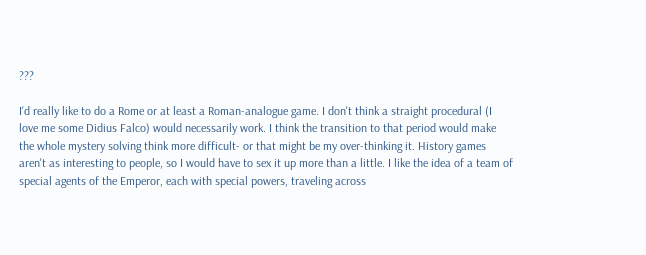???

I'd really like to do a Rome or at least a Roman-analogue game. I don't think a straight procedural (I love me some Didius Falco) would necessarily work. I think the transition to that period would make the whole mystery solving think more difficult- or that might be my over-thinking it. History games aren't as interesting to people, so I would have to sex it up more than a little. I like the idea of a team of special agents of the Emperor, each with special powers, traveling across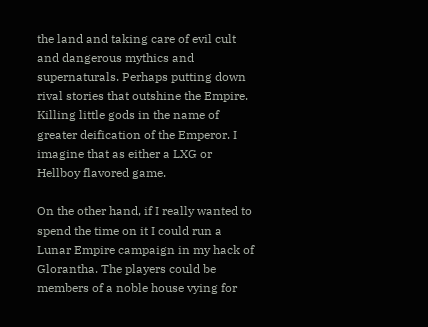the land and taking care of evil cult and dangerous mythics and supernaturals. Perhaps putting down rival stories that outshine the Empire. Killing little gods in the name of greater deification of the Emperor. I imagine that as either a LXG or Hellboy flavored game.

On the other hand, if I really wanted to spend the time on it I could run a Lunar Empire campaign in my hack of Glorantha. The players could be members of a noble house vying for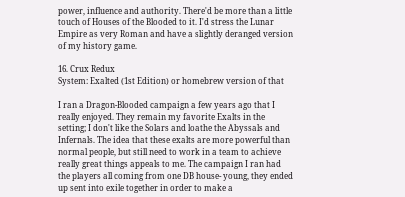power, influence and authority. There'd be more than a little touch of Houses of the Blooded to it. I'd stress the Lunar Empire as very Roman and have a slightly deranged version of my history game.

16. Crux Redux
System: Exalted (1st Edition) or homebrew version of that

I ran a Dragon-Blooded campaign a few years ago that I really enjoyed. They remain my favorite Exalts in the setting; I don't like the Solars and loathe the Abyssals and Infernals. The idea that these exalts are more powerful than normal people, but still need to work in a team to achieve really great things appeals to me. The campaign I ran had the players all coming from one DB house- young, they ended up sent into exile together in order to make a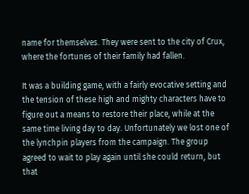name for themselves. They were sent to the city of Crux, where the fortunes of their family had fallen.

It was a building game, with a fairly evocative setting and the tension of these high and mighty characters have to figure out a means to restore their place, while at the same time living day to day. Unfortunately we lost one of the lynchpin players from the campaign. The group agreed to wait to play again until she could return, but that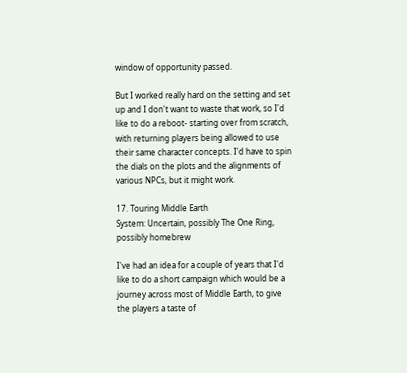window of opportunity passed.

But I worked really hard on the setting and set up and I don't want to waste that work, so I'd like to do a reboot- starting over from scratch, with returning players being allowed to use their same character concepts. I'd have to spin the dials on the plots and the alignments of various NPCs, but it might work.

17. Touring Middle Earth
System: Uncertain, possibly The One Ring, possibly homebrew

I've had an idea for a couple of years that I'd like to do a short campaign which would be a journey across most of Middle Earth, to give the players a taste of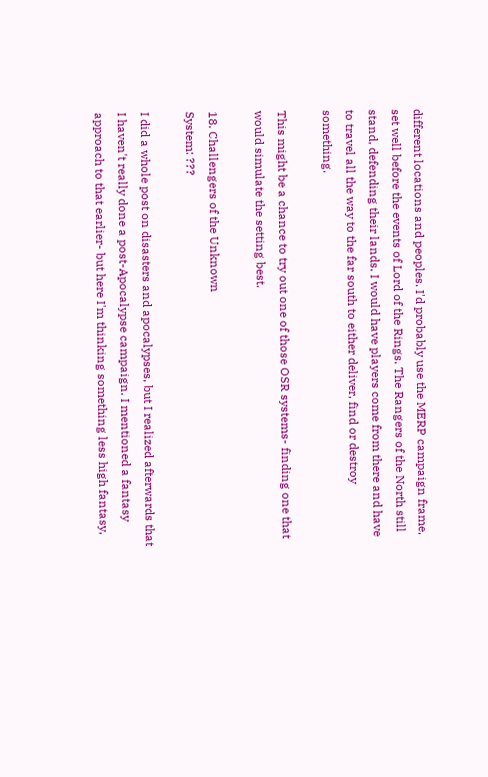different locations and peoples. I'd probably use the MERP campaign frame, set well before the events of Lord of the Rings. The Rangers of the North still stand, defending their lands. I would have players come from there and have to travel all the way to the far south to either deliver, find or destroy something.

This might be a chance to try out one of those OSR systems- finding one that would simulate the setting best.

18. Challengers of the Unknown
System: ???

I did a whole post on disasters and apocalypses, but I realized afterwards that I haven't really done a post-Apocalypse campaign. I mentioned a fantasy approach to that earlier- but here I'm thinking something less high fantasy,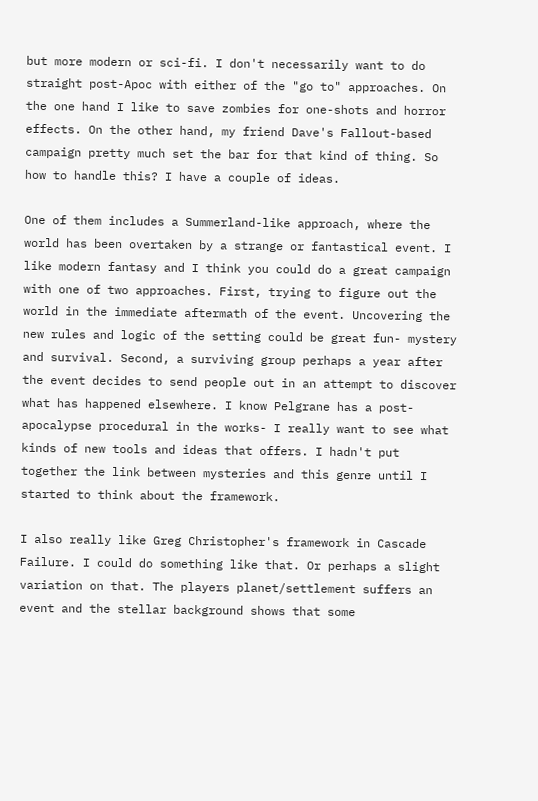but more modern or sci-fi. I don't necessarily want to do straight post-Apoc with either of the "go to" approaches. On the one hand I like to save zombies for one-shots and horror effects. On the other hand, my friend Dave's Fallout-based campaign pretty much set the bar for that kind of thing. So how to handle this? I have a couple of ideas.

One of them includes a Summerland-like approach, where the world has been overtaken by a strange or fantastical event. I like modern fantasy and I think you could do a great campaign with one of two approaches. First, trying to figure out the world in the immediate aftermath of the event. Uncovering the new rules and logic of the setting could be great fun- mystery and survival. Second, a surviving group perhaps a year after the event decides to send people out in an attempt to discover what has happened elsewhere. I know Pelgrane has a post-apocalypse procedural in the works- I really want to see what kinds of new tools and ideas that offers. I hadn't put together the link between mysteries and this genre until I started to think about the framework.

I also really like Greg Christopher's framework in Cascade Failure. I could do something like that. Or perhaps a slight variation on that. The players planet/settlement suffers an event and the stellar background shows that some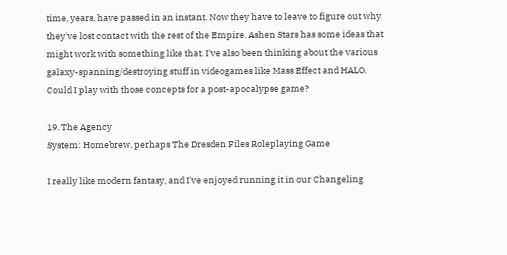time, years, have passed in an instant. Now they have to leave to figure out why they've lost contact with the rest of the Empire. Ashen Stars has some ideas that might work with something like that. I've also been thinking about the various galaxy-spanning/destroying stuff in videogames like Mass Effect and HALO. Could I play with those concepts for a post-apocalypse game?

19. The Agency
System: Homebrew, perhaps The Dresden Files Roleplaying Game

I really like modern fantasy, and I've enjoyed running it in our Changeling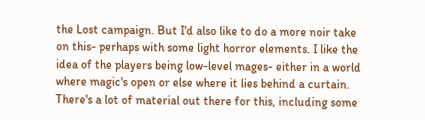the Lost campaign. But I'd also like to do a more noir take on this- perhaps with some light horror elements. I like the idea of the players being low-level mages- either in a world where magic's open or else where it lies behind a curtain. There's a lot of material out there for this, including some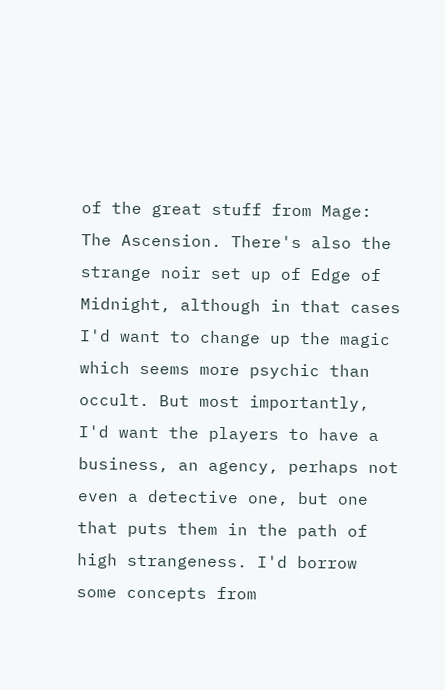of the great stuff from Mage: The Ascension. There's also the strange noir set up of Edge of Midnight, although in that cases I'd want to change up the magic which seems more psychic than occult. But most importantly, I'd want the players to have a business, an agency, perhaps not even a detective one, but one that puts them in the path of high strangeness. I'd borrow some concepts from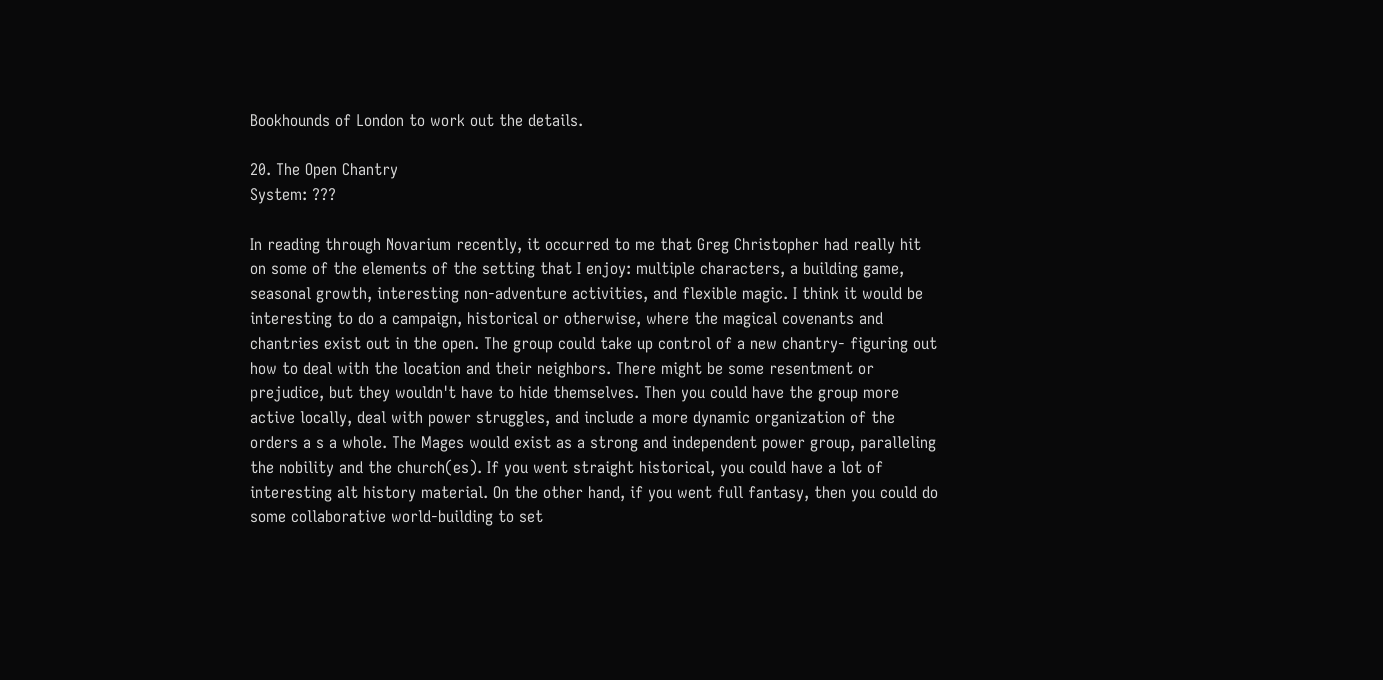Bookhounds of London to work out the details.

20. The Open Chantry
System: ???

In reading through Novarium recently, it occurred to me that Greg Christopher had really hit on some of the elements of the setting that I enjoy: multiple characters, a building game, seasonal growth, interesting non-adventure activities, and flexible magic. I think it would be interesting to do a campaign, historical or otherwise, where the magical covenants and chantries exist out in the open. The group could take up control of a new chantry- figuring out how to deal with the location and their neighbors. There might be some resentment or prejudice, but they wouldn't have to hide themselves. Then you could have the group more active locally, deal with power struggles, and include a more dynamic organization of the orders a s a whole. The Mages would exist as a strong and independent power group, paralleling the nobility and the church(es). If you went straight historical, you could have a lot of interesting alt history material. On the other hand, if you went full fantasy, then you could do some collaborative world-building to set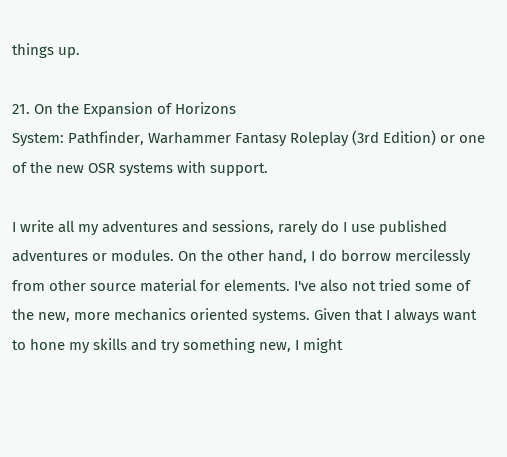things up.

21. On the Expansion of Horizons
System: Pathfinder, Warhammer Fantasy Roleplay (3rd Edition) or one of the new OSR systems with support.

I write all my adventures and sessions, rarely do I use published adventures or modules. On the other hand, I do borrow mercilessly from other source material for elements. I've also not tried some of the new, more mechanics oriented systems. Given that I always want to hone my skills and try something new, I might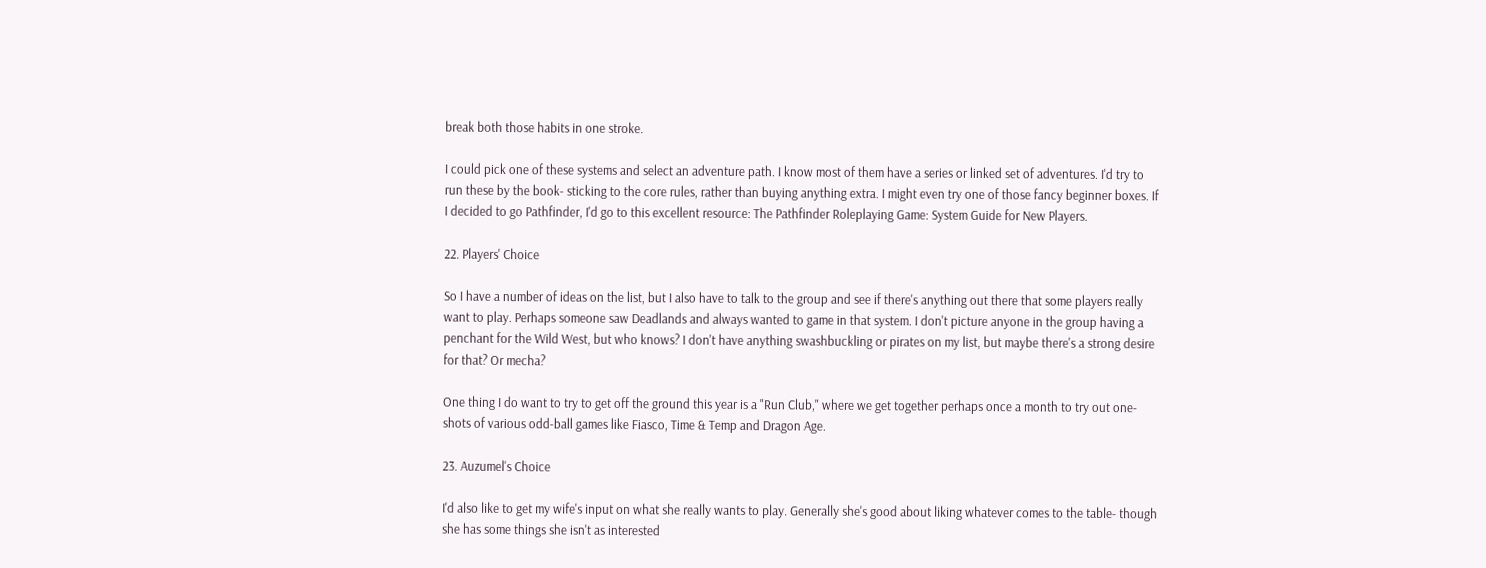break both those habits in one stroke.

I could pick one of these systems and select an adventure path. I know most of them have a series or linked set of adventures. I'd try to run these by the book- sticking to the core rules, rather than buying anything extra. I might even try one of those fancy beginner boxes. If I decided to go Pathfinder, I'd go to this excellent resource: The Pathfinder Roleplaying Game: System Guide for New Players.

22. Players' Choice

So I have a number of ideas on the list, but I also have to talk to the group and see if there's anything out there that some players really want to play. Perhaps someone saw Deadlands and always wanted to game in that system. I don't picture anyone in the group having a penchant for the Wild West, but who knows? I don't have anything swashbuckling or pirates on my list, but maybe there's a strong desire for that? Or mecha?

One thing I do want to try to get off the ground this year is a "Run Club," where we get together perhaps once a month to try out one-shots of various odd-ball games like Fiasco, Time & Temp and Dragon Age.

23. Auzumel's Choice

I'd also like to get my wife's input on what she really wants to play. Generally she's good about liking whatever comes to the table- though she has some things she isn't as interested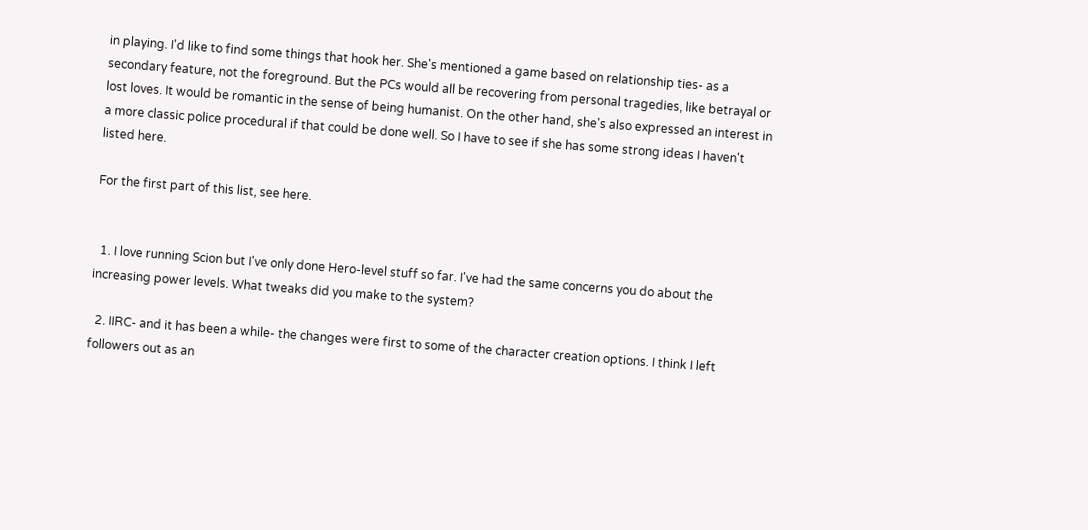in playing. I'd like to find some things that hook her. She's mentioned a game based on relationship ties- as a secondary feature, not the foreground. But the PCs would all be recovering from personal tragedies, like betrayal or lost loves. It would be romantic in the sense of being humanist. On the other hand, she's also expressed an interest in a more classic police procedural if that could be done well. So I have to see if she has some strong ideas I haven't listed here.

For the first part of this list, see here.


  1. I love running Scion but I've only done Hero-level stuff so far. I've had the same concerns you do about the increasing power levels. What tweaks did you make to the system?

  2. IIRC- and it has been a while- the changes were first to some of the character creation options. I think I left followers out as an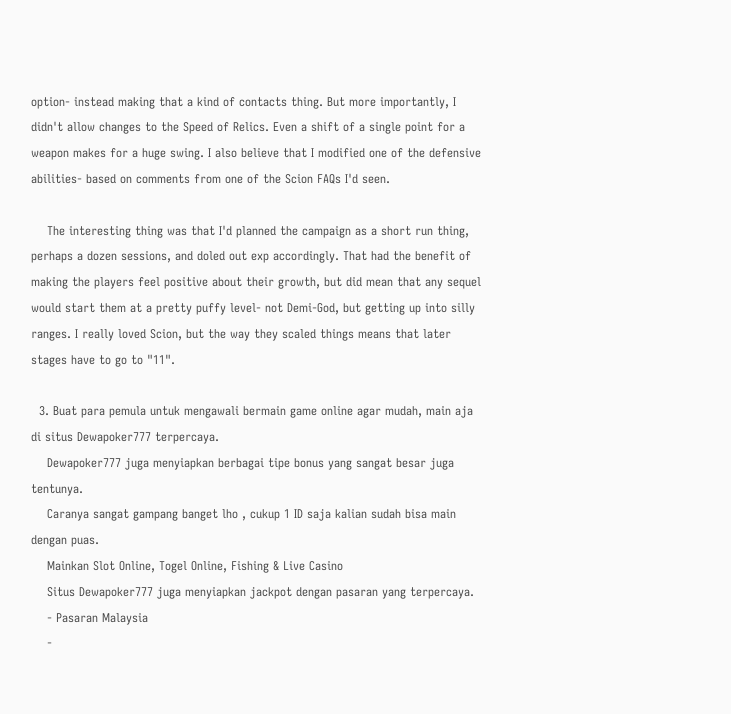option- instead making that a kind of contacts thing. But more importantly, I didn't allow changes to the Speed of Relics. Even a shift of a single point for a weapon makes for a huge swing. I also believe that I modified one of the defensive abilities- based on comments from one of the Scion FAQs I'd seen.

    The interesting thing was that I'd planned the campaign as a short run thing, perhaps a dozen sessions, and doled out exp accordingly. That had the benefit of making the players feel positive about their growth, but did mean that any sequel would start them at a pretty puffy level- not Demi-God, but getting up into silly ranges. I really loved Scion, but the way they scaled things means that later stages have to go to "11".

  3. Buat para pemula untuk mengawali bermain game online agar mudah, main aja di situs Dewapoker777 terpercaya.
    Dewapoker777 juga menyiapkan berbagai tipe bonus yang sangat besar juga tentunya.
    Caranya sangat gampang banget lho , cukup 1 ID saja kalian sudah bisa main dengan puas.
    Mainkan Slot Online, Togel Online, Fishing & Live Casino
    Situs Dewapoker777 juga menyiapkan jackpot dengan pasaran yang terpercaya.
    - Pasaran Malaysia
    -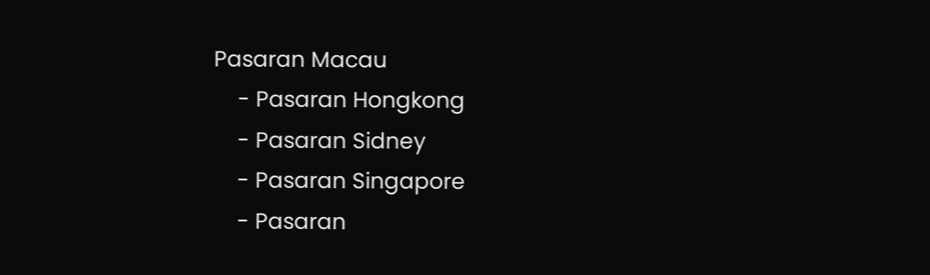Pasaran Macau
    - Pasaran Hongkong
    - Pasaran Sidney
    - Pasaran Singapore
    - Pasaran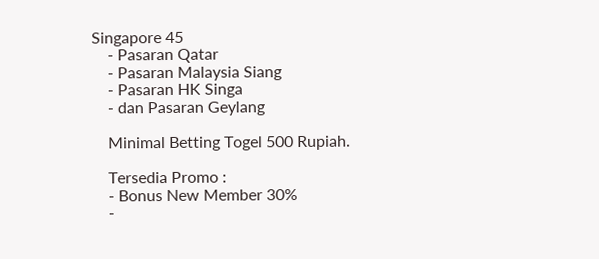Singapore 45
    - Pasaran Qatar
    - Pasaran Malaysia Siang
    - Pasaran HK Singa
    - dan Pasaran Geylang

    Minimal Betting Togel 500 Rupiah.

    Tersedia Promo :
    - Bonus New Member 30%
    -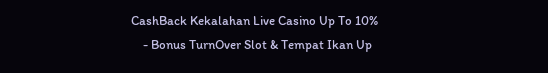CashBack Kekalahan Live Casino Up To 10%
    - Bonus TurnOver Slot & Tempat Ikan Up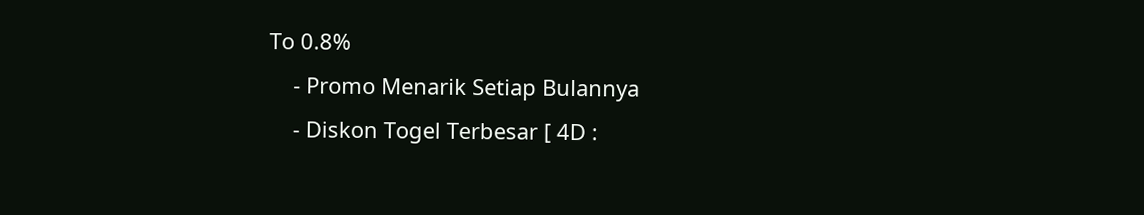To 0.8%
    - Promo Menarik Setiap Bulannya
    - Diskon Togel Terbesar [ 4D :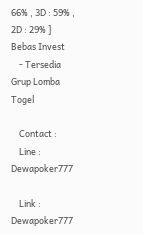66% , 3D : 59% , 2D : 29% ] Bebas Invest
    - Tersedia Grup Lomba Togel

    Contact :
    Line : Dewapoker777

    Link : Dewapoker777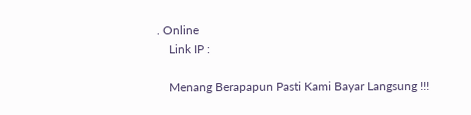. Online
    Link IP :

    Menang Berapapun Pasti Kami Bayar Langsung !!!